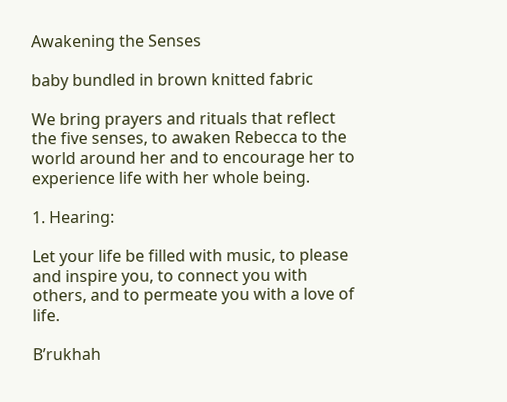Awakening the Senses

baby bundled in brown knitted fabric

We bring prayers and rituals that reflect the five senses, to awaken Rebecca to the world around her and to encourage her to experience life with her whole being.

1. Hearing:

Let your life be filled with music, to please and inspire you, to connect you with others, and to permeate you with a love of life.

B’rukhah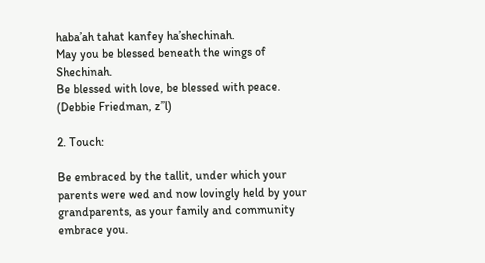haba’ah tahat kanfey ha’shechinah.
May you be blessed beneath the wings of Shechinah.
Be blessed with love, be blessed with peace.
(Debbie Friedman, z”l)

2. Touch:

Be embraced by the tallit, under which your parents were wed and now lovingly held by your grandparents, as your family and community embrace you.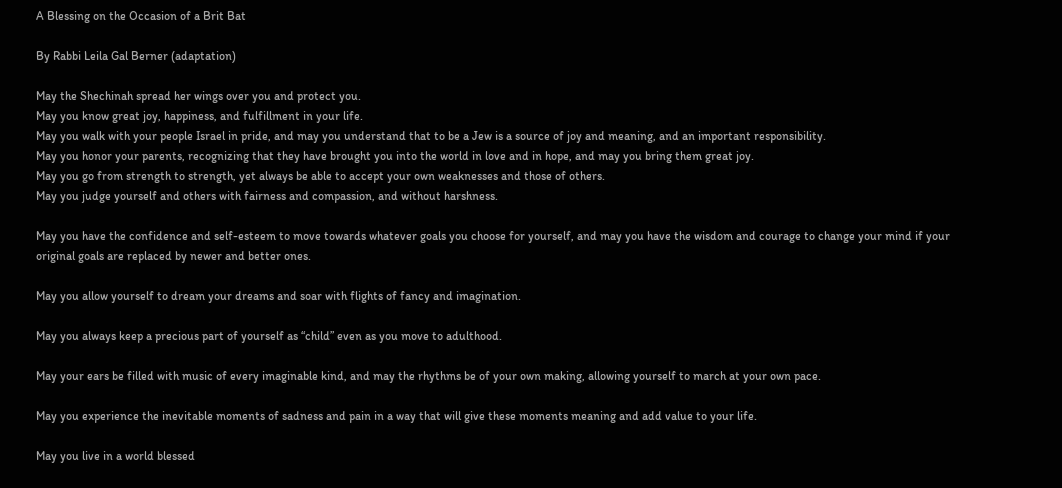A Blessing on the Occasion of a Brit Bat

By Rabbi Leila Gal Berner (adaptation)

May the Shechinah spread her wings over you and protect you.
May you know great joy, happiness, and fulfillment in your life.
May you walk with your people Israel in pride, and may you understand that to be a Jew is a source of joy and meaning, and an important responsibility.
May you honor your parents, recognizing that they have brought you into the world in love and in hope, and may you bring them great joy.
May you go from strength to strength, yet always be able to accept your own weaknesses and those of others.
May you judge yourself and others with fairness and compassion, and without harshness.

May you have the confidence and self-esteem to move towards whatever goals you choose for yourself, and may you have the wisdom and courage to change your mind if your original goals are replaced by newer and better ones.

May you allow yourself to dream your dreams and soar with flights of fancy and imagination.

May you always keep a precious part of yourself as “child” even as you move to adulthood.

May your ears be filled with music of every imaginable kind, and may the rhythms be of your own making, allowing yourself to march at your own pace.

May you experience the inevitable moments of sadness and pain in a way that will give these moments meaning and add value to your life.

May you live in a world blessed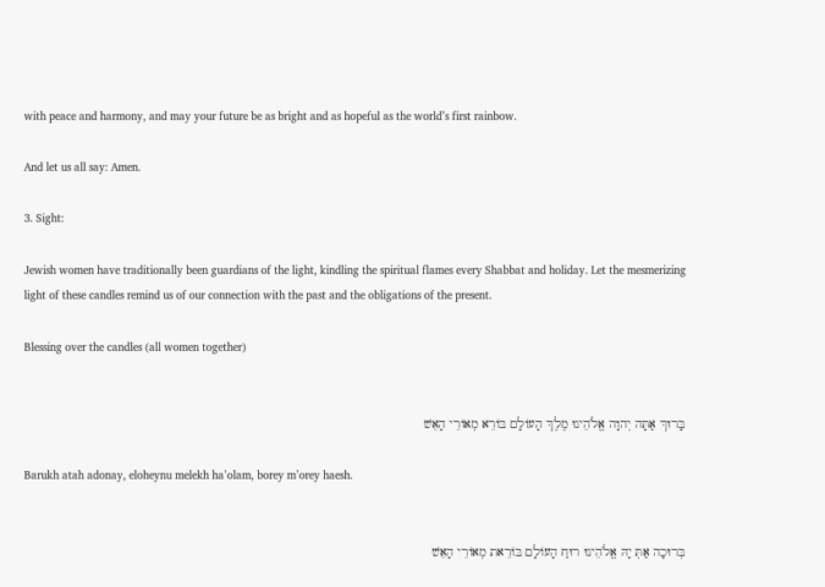with peace and harmony, and may your future be as bright and as hopeful as the world’s first rainbow.

And let us all say: Amen.

3. Sight:

Jewish women have traditionally been guardians of the light, kindling the spiritual flames every Shabbat and holiday. Let the mesmerizing light of these candles remind us of our connection with the past and the obligations of the present.

Blessing over the candles (all women together)


בָּרוּךְ אַתָּה יְהוָה אֱלֹהֵינוּ מֶלֶךְ הָעוֹלָם בּוֹרֵא מְאוֹרֵי הָאֵשׁ

Barukh atah adonay, eloheynu melekh ha’olam, borey m’orey haesh.


בְּרוּכָה אַתְּ יָהּ אֱלֹהֵינוּ רוּחַ הָעוֹלָם בּוֹרֵאת מְאוֹרֵי הָאֵשׁ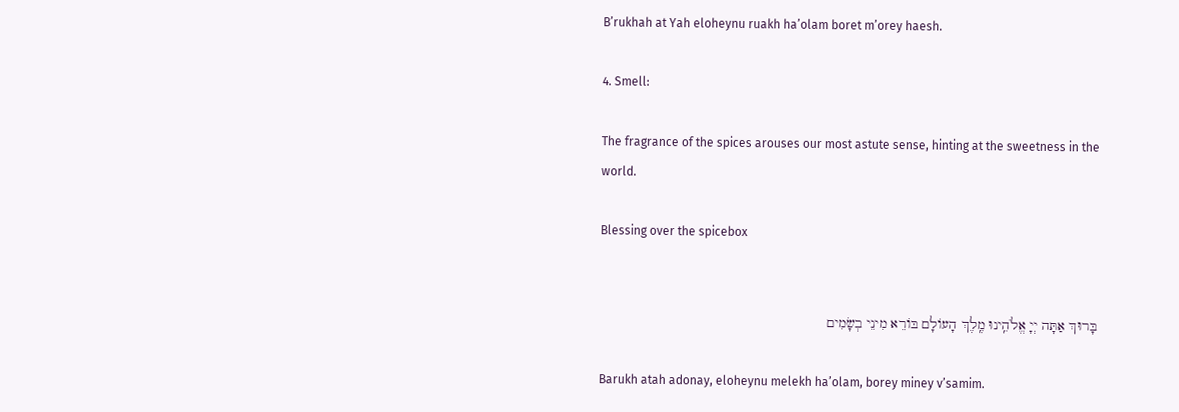B’rukhah at Yah eloheynu ruakh ha’olam boret m’orey haesh.

4. Smell:

The fragrance of the spices arouses our most astute sense, hinting at the sweetness in the world.

Blessing over the spicebox


בָּרוּךְ אַתָּה יְיָ אֱלֹהֵֽינוּ מֶֽלֶךְ הָעוֹלָם בּוֹרֵא מִינֵי בְשָׂמִים

Barukh atah adonay, eloheynu melekh ha’olam, borey miney v’samim.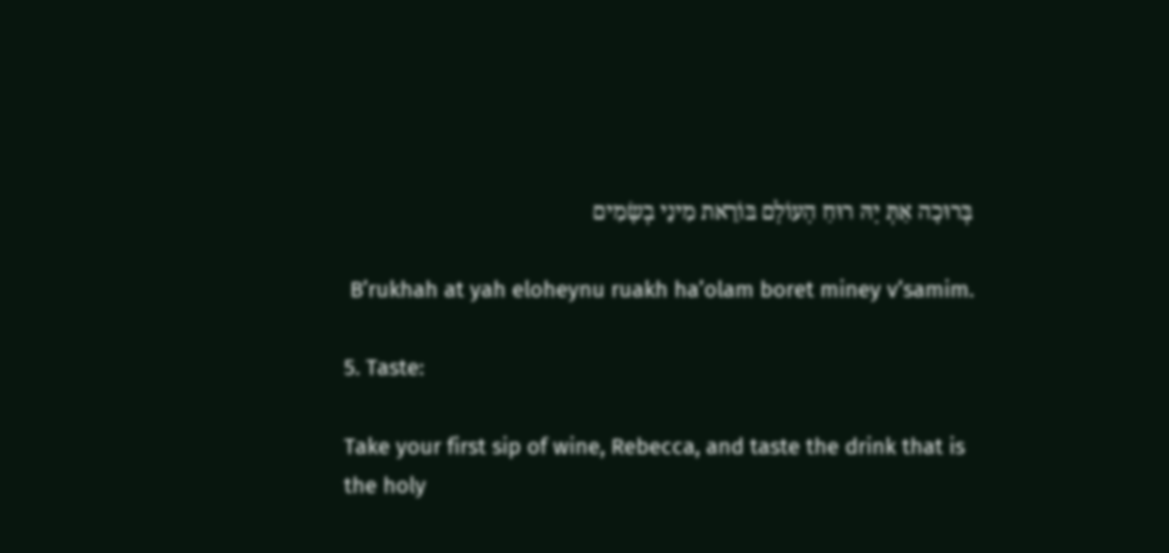בְּרוּכָה אַתְּ יָהּ רוּחַ הָעוֹלָם בּוֹרֵאת מִינֵי בְשָׂמִים

 B’rukhah at yah eloheynu ruakh ha’olam boret miney v’samim.

5. Taste:

Take your first sip of wine, Rebecca, and taste the drink that is the holy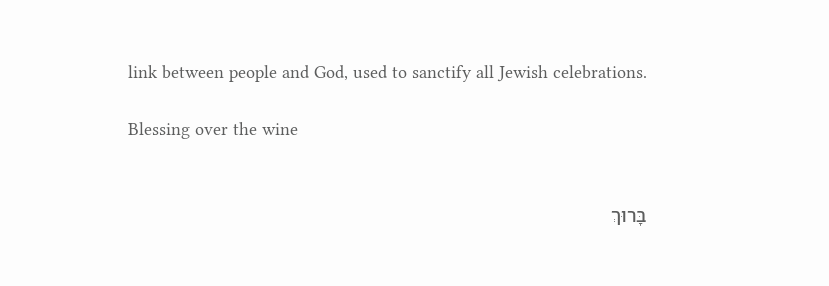link between people and God, used to sanctify all Jewish celebrations.

Blessing over the wine


בָּרוּךְ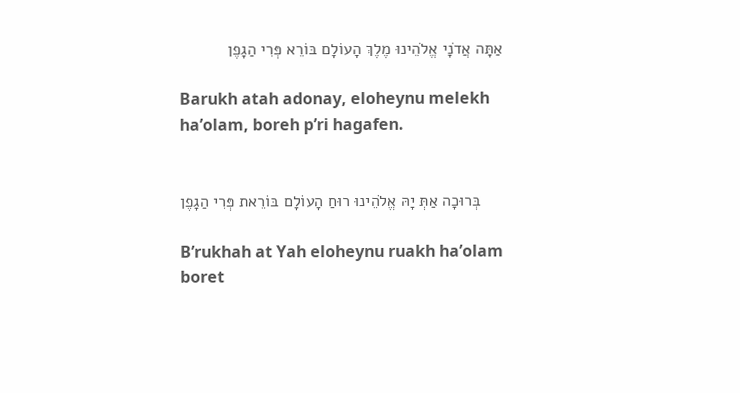אַתָּה אֲדֹנָי אֱלֹהֵינוּ מֶלֶךְ הָעוֹלָם בּוֹרֵא פְּרִי הַגָפֶן

Barukh atah adonay, eloheynu melekh ha’olam, boreh p’ri hagafen.


     בְּרוּכָה אַתְּ יָהּ אֱלֹהֵינוּ רוּחַ הָעוֹלָם בּוֹרֵאת פְּרִי הַגָפֶן

B’rukhah at Yah eloheynu ruakh ha’olam boret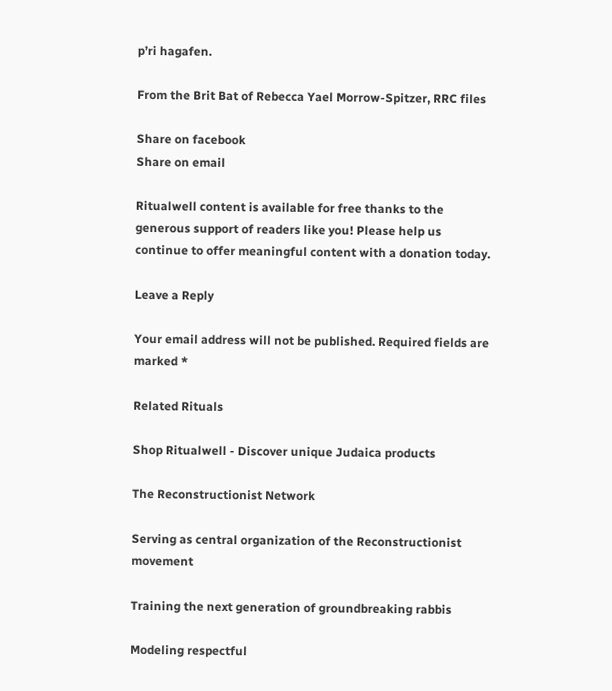p’ri hagafen.

From the Brit Bat of Rebecca Yael Morrow-Spitzer, RRC files

Share on facebook
Share on email

Ritualwell content is available for free thanks to the generous support of readers like you! Please help us continue to offer meaningful content with a donation today.

Leave a Reply

Your email address will not be published. Required fields are marked *

Related Rituals

Shop Ritualwell - Discover unique Judaica products

The Reconstructionist Network

Serving as central organization of the Reconstructionist movement

Training the next generation of groundbreaking rabbis

Modeling respectful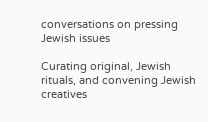conversations on pressing Jewish issues

Curating original, Jewish rituals, and convening Jewish creatives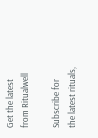Get the latest from Ritualwell

Subscribe for the latest rituals,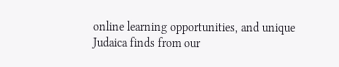online learning opportunities, and unique Judaica finds from our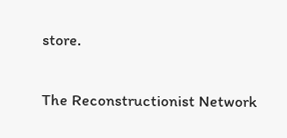store.

The Reconstructionist Network